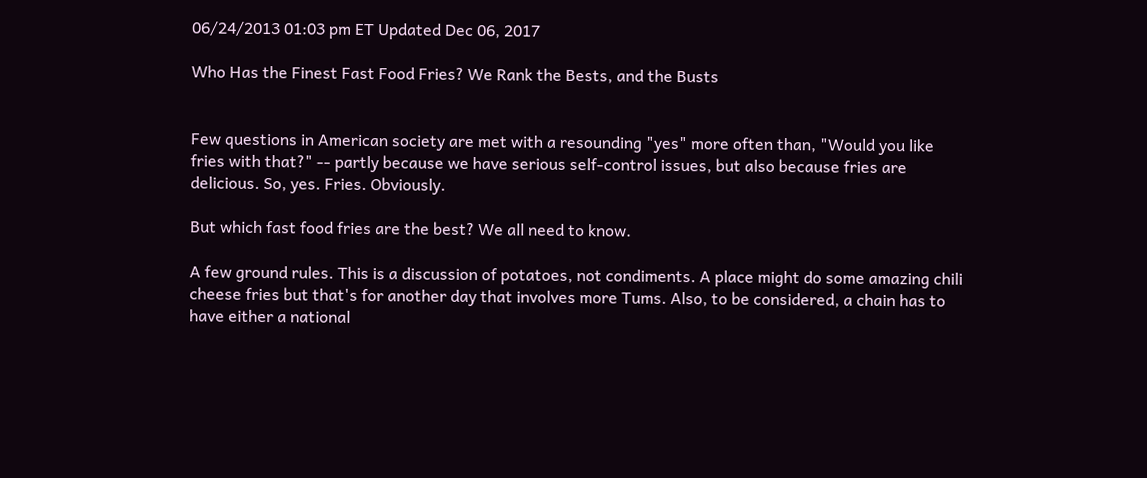06/24/2013 01:03 pm ET Updated Dec 06, 2017

Who Has the Finest Fast Food Fries? We Rank the Bests, and the Busts


Few questions in American society are met with a resounding "yes" more often than, "Would you like fries with that?" -- partly because we have serious self-control issues, but also because fries are delicious. So, yes. Fries. Obviously.

But which fast food fries are the best? We all need to know.

A few ground rules. This is a discussion of potatoes, not condiments. A place might do some amazing chili cheese fries but that's for another day that involves more Tums. Also, to be considered, a chain has to have either a national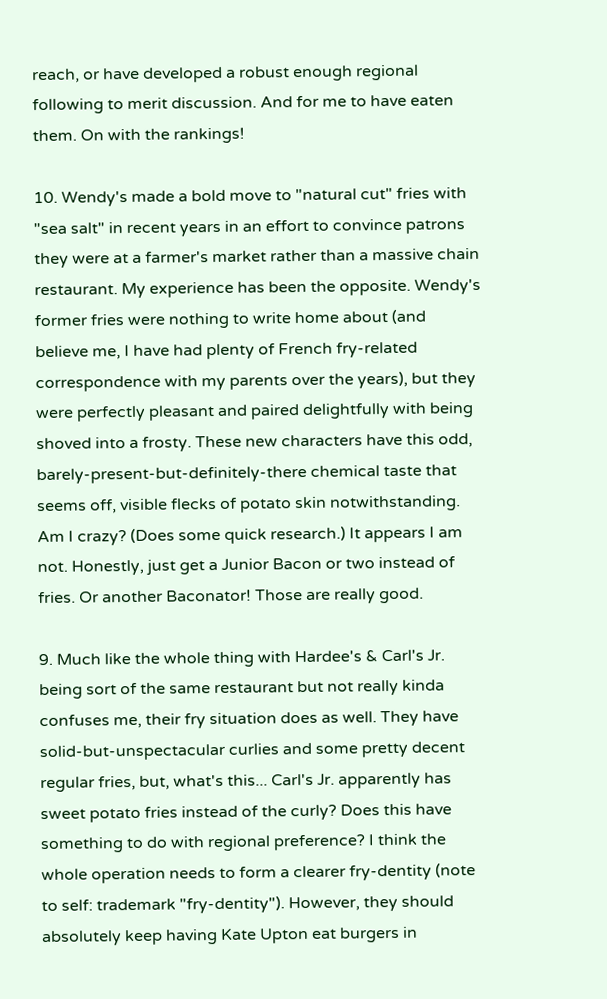reach, or have developed a robust enough regional following to merit discussion. And for me to have eaten them. On with the rankings!

10. Wendy's made a bold move to "natural cut" fries with "sea salt" in recent years in an effort to convince patrons they were at a farmer's market rather than a massive chain restaurant. My experience has been the opposite. Wendy's former fries were nothing to write home about (and believe me, I have had plenty of French fry-related correspondence with my parents over the years), but they were perfectly pleasant and paired delightfully with being shoved into a frosty. These new characters have this odd, barely-present-but-definitely-there chemical taste that seems off, visible flecks of potato skin notwithstanding. Am I crazy? (Does some quick research.) It appears I am not. Honestly, just get a Junior Bacon or two instead of fries. Or another Baconator! Those are really good.

9. Much like the whole thing with Hardee's & Carl's Jr. being sort of the same restaurant but not really kinda confuses me, their fry situation does as well. They have solid-but-unspectacular curlies and some pretty decent regular fries, but, what's this... Carl's Jr. apparently has sweet potato fries instead of the curly? Does this have something to do with regional preference? I think the whole operation needs to form a clearer fry-dentity (note to self: trademark "fry-dentity"). However, they should absolutely keep having Kate Upton eat burgers in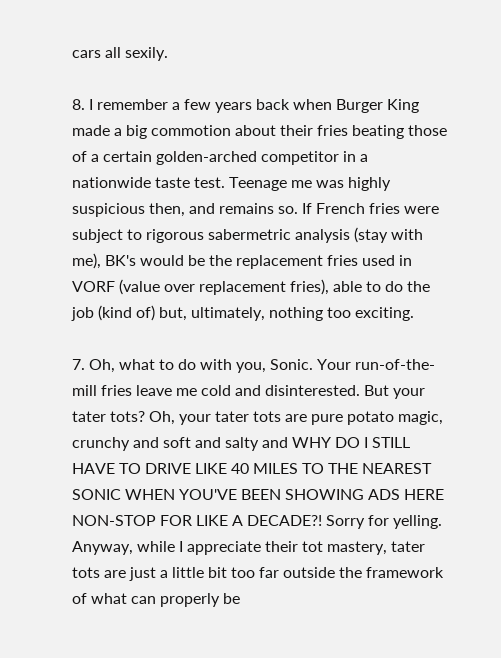cars all sexily.

8. I remember a few years back when Burger King made a big commotion about their fries beating those of a certain golden-arched competitor in a nationwide taste test. Teenage me was highly suspicious then, and remains so. If French fries were subject to rigorous sabermetric analysis (stay with me), BK's would be the replacement fries used in VORF (value over replacement fries), able to do the job (kind of) but, ultimately, nothing too exciting.

7. Oh, what to do with you, Sonic. Your run-of-the-mill fries leave me cold and disinterested. But your tater tots? Oh, your tater tots are pure potato magic, crunchy and soft and salty and WHY DO I STILL HAVE TO DRIVE LIKE 40 MILES TO THE NEAREST SONIC WHEN YOU'VE BEEN SHOWING ADS HERE NON-STOP FOR LIKE A DECADE?! Sorry for yelling. Anyway, while I appreciate their tot mastery, tater tots are just a little bit too far outside the framework of what can properly be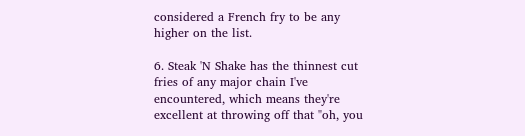considered a French fry to be any higher on the list.

6. Steak 'N Shake has the thinnest cut fries of any major chain I've encountered, which means they're excellent at throwing off that "oh, you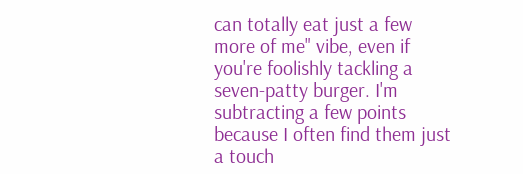can totally eat just a few more of me" vibe, even if you're foolishly tackling a seven-patty burger. I'm subtracting a few points because I often find them just a touch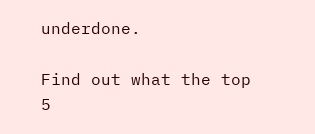underdone.

Find out what the top 5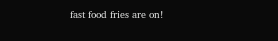fast food fries are on!